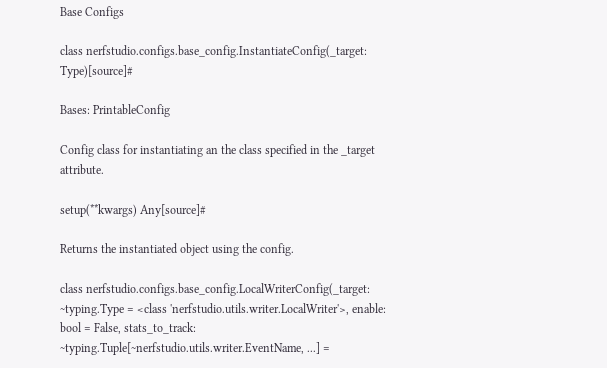Base Configs

class nerfstudio.configs.base_config.InstantiateConfig(_target: Type)[source]#

Bases: PrintableConfig

Config class for instantiating an the class specified in the _target attribute.

setup(**kwargs) Any[source]#

Returns the instantiated object using the config.

class nerfstudio.configs.base_config.LocalWriterConfig(_target: ~typing.Type = <class 'nerfstudio.utils.writer.LocalWriter'>, enable: bool = False, stats_to_track: ~typing.Tuple[~nerfstudio.utils.writer.EventName, ...] =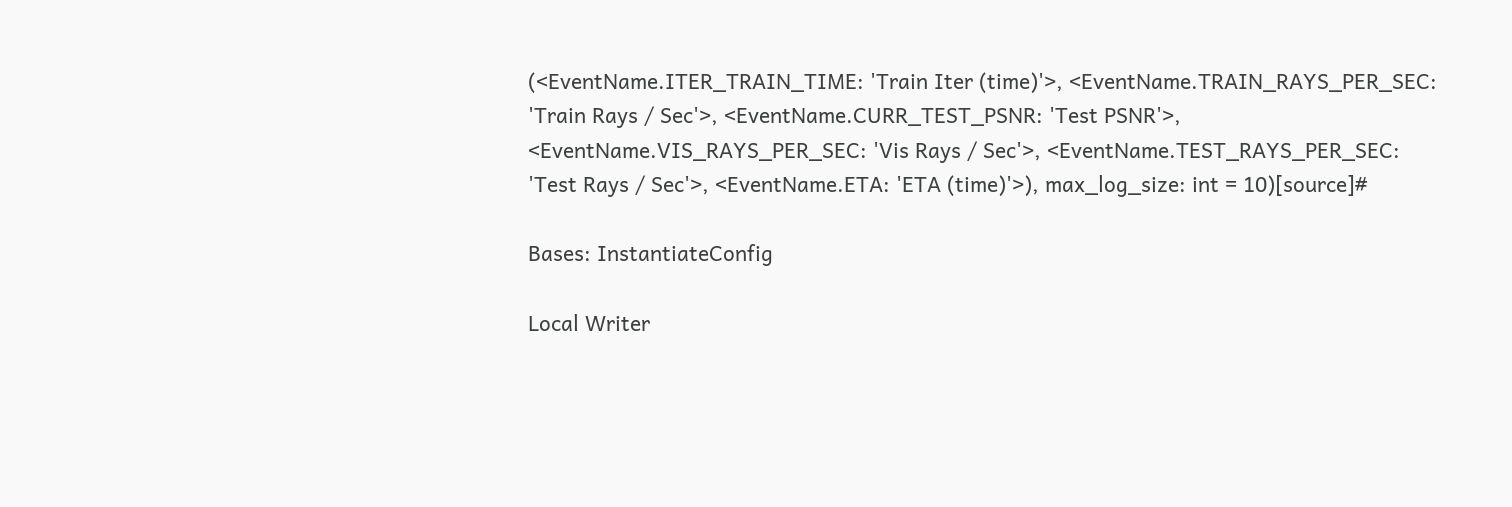(<EventName.ITER_TRAIN_TIME: 'Train Iter (time)'>, <EventName.TRAIN_RAYS_PER_SEC: 'Train Rays / Sec'>, <EventName.CURR_TEST_PSNR: 'Test PSNR'>, <EventName.VIS_RAYS_PER_SEC: 'Vis Rays / Sec'>, <EventName.TEST_RAYS_PER_SEC: 'Test Rays / Sec'>, <EventName.ETA: 'ETA (time)'>), max_log_size: int = 10)[source]#

Bases: InstantiateConfig

Local Writer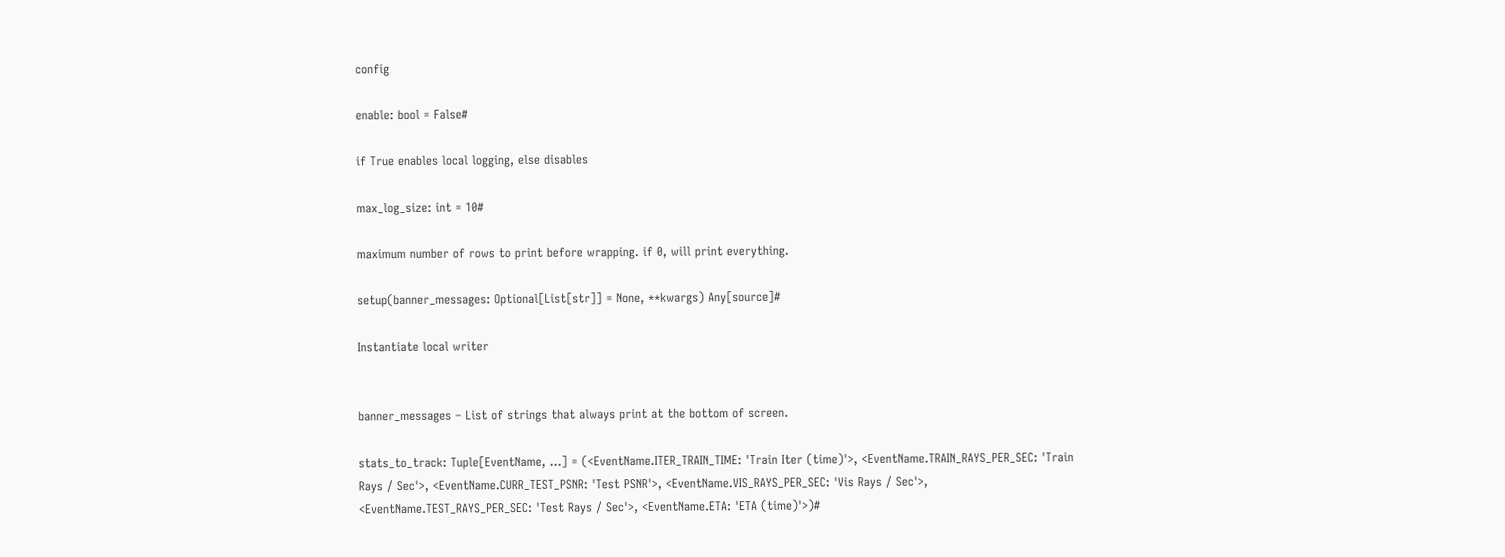config

enable: bool = False#

if True enables local logging, else disables

max_log_size: int = 10#

maximum number of rows to print before wrapping. if 0, will print everything.

setup(banner_messages: Optional[List[str]] = None, **kwargs) Any[source]#

Instantiate local writer


banner_messages – List of strings that always print at the bottom of screen.

stats_to_track: Tuple[EventName, ...] = (<EventName.ITER_TRAIN_TIME: 'Train Iter (time)'>, <EventName.TRAIN_RAYS_PER_SEC: 'Train Rays / Sec'>, <EventName.CURR_TEST_PSNR: 'Test PSNR'>, <EventName.VIS_RAYS_PER_SEC: 'Vis Rays / Sec'>, <EventName.TEST_RAYS_PER_SEC: 'Test Rays / Sec'>, <EventName.ETA: 'ETA (time)'>)#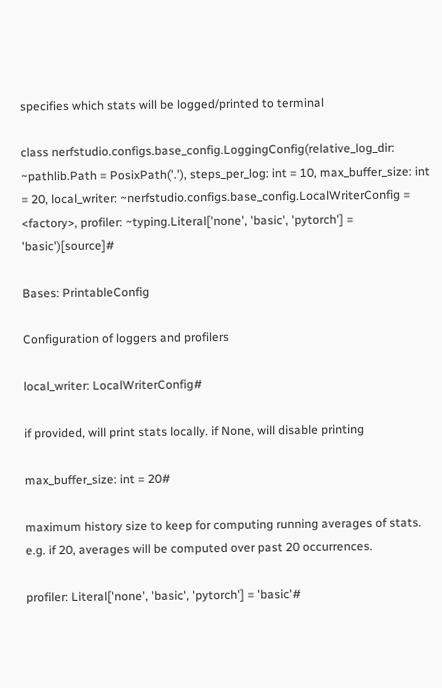specifies which stats will be logged/printed to terminal

class nerfstudio.configs.base_config.LoggingConfig(relative_log_dir: ~pathlib.Path = PosixPath('.'), steps_per_log: int = 10, max_buffer_size: int = 20, local_writer: ~nerfstudio.configs.base_config.LocalWriterConfig = <factory>, profiler: ~typing.Literal['none', 'basic', 'pytorch'] = 'basic')[source]#

Bases: PrintableConfig

Configuration of loggers and profilers

local_writer: LocalWriterConfig#

if provided, will print stats locally. if None, will disable printing

max_buffer_size: int = 20#

maximum history size to keep for computing running averages of stats. e.g. if 20, averages will be computed over past 20 occurrences.

profiler: Literal['none', 'basic', 'pytorch'] = 'basic'#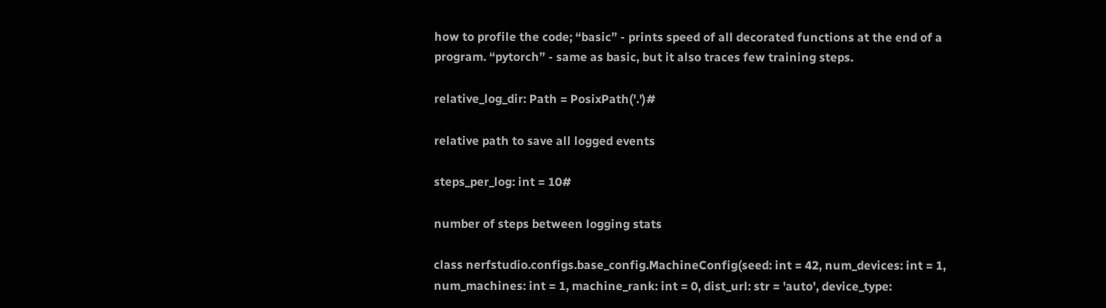how to profile the code; “basic” - prints speed of all decorated functions at the end of a program. “pytorch” - same as basic, but it also traces few training steps.

relative_log_dir: Path = PosixPath('.')#

relative path to save all logged events

steps_per_log: int = 10#

number of steps between logging stats

class nerfstudio.configs.base_config.MachineConfig(seed: int = 42, num_devices: int = 1, num_machines: int = 1, machine_rank: int = 0, dist_url: str = 'auto', device_type: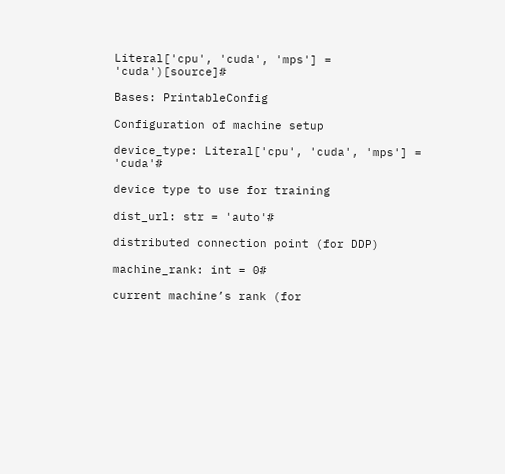Literal['cpu', 'cuda', 'mps'] = 'cuda')[source]#

Bases: PrintableConfig

Configuration of machine setup

device_type: Literal['cpu', 'cuda', 'mps'] = 'cuda'#

device type to use for training

dist_url: str = 'auto'#

distributed connection point (for DDP)

machine_rank: int = 0#

current machine’s rank (for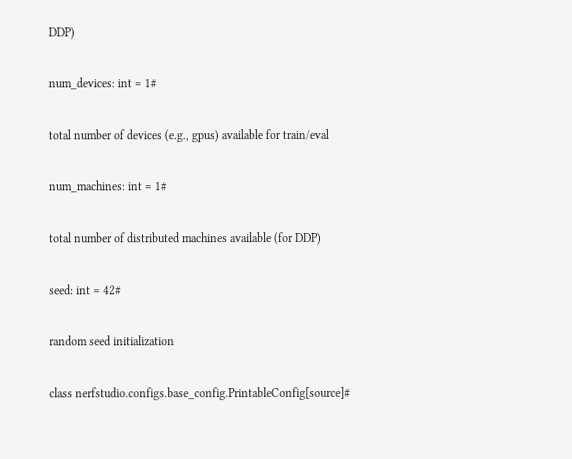DDP)

num_devices: int = 1#

total number of devices (e.g., gpus) available for train/eval

num_machines: int = 1#

total number of distributed machines available (for DDP)

seed: int = 42#

random seed initialization

class nerfstudio.configs.base_config.PrintableConfig[source]#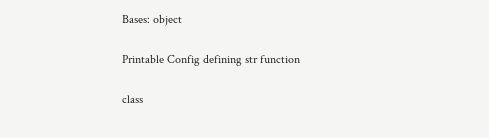Bases: object

Printable Config defining str function

class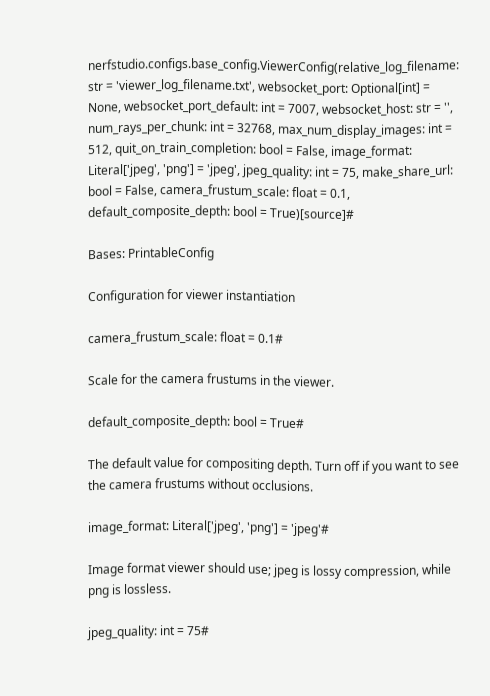nerfstudio.configs.base_config.ViewerConfig(relative_log_filename: str = 'viewer_log_filename.txt', websocket_port: Optional[int] = None, websocket_port_default: int = 7007, websocket_host: str = '', num_rays_per_chunk: int = 32768, max_num_display_images: int = 512, quit_on_train_completion: bool = False, image_format: Literal['jpeg', 'png'] = 'jpeg', jpeg_quality: int = 75, make_share_url: bool = False, camera_frustum_scale: float = 0.1, default_composite_depth: bool = True)[source]#

Bases: PrintableConfig

Configuration for viewer instantiation

camera_frustum_scale: float = 0.1#

Scale for the camera frustums in the viewer.

default_composite_depth: bool = True#

The default value for compositing depth. Turn off if you want to see the camera frustums without occlusions.

image_format: Literal['jpeg', 'png'] = 'jpeg'#

Image format viewer should use; jpeg is lossy compression, while png is lossless.

jpeg_quality: int = 75#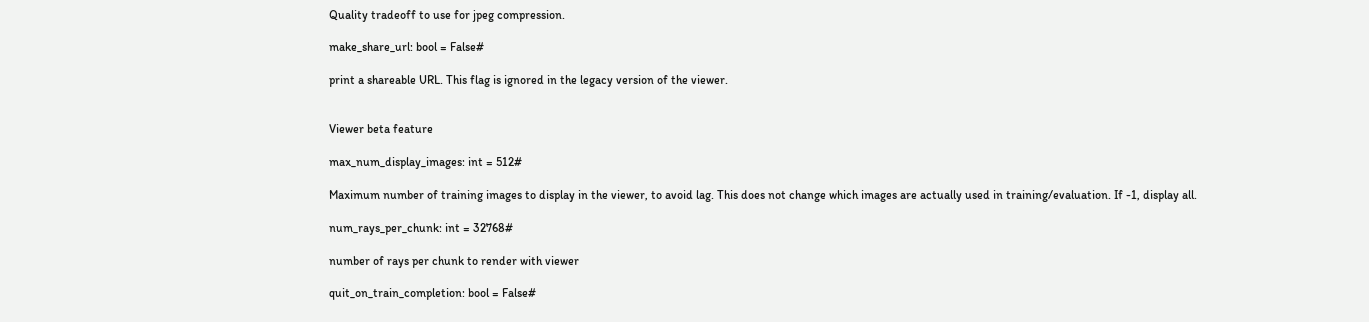Quality tradeoff to use for jpeg compression.

make_share_url: bool = False#

print a shareable URL. This flag is ignored in the legacy version of the viewer.


Viewer beta feature

max_num_display_images: int = 512#

Maximum number of training images to display in the viewer, to avoid lag. This does not change which images are actually used in training/evaluation. If -1, display all.

num_rays_per_chunk: int = 32768#

number of rays per chunk to render with viewer

quit_on_train_completion: bool = False#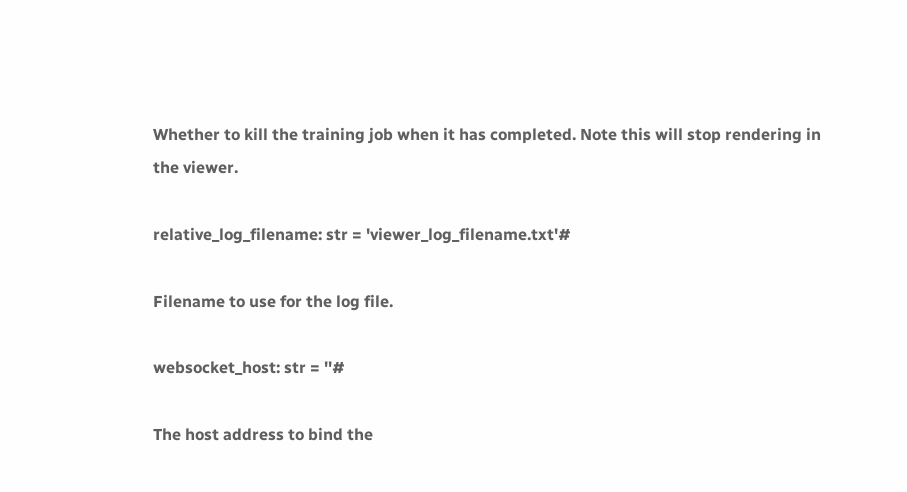Whether to kill the training job when it has completed. Note this will stop rendering in the viewer.

relative_log_filename: str = 'viewer_log_filename.txt'#

Filename to use for the log file.

websocket_host: str = ''#

The host address to bind the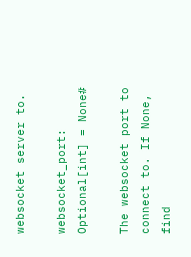websocket server to.

websocket_port: Optional[int] = None#

The websocket port to connect to. If None, find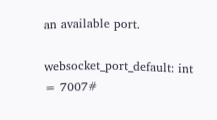an available port.

websocket_port_default: int = 7007#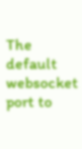The default websocket port to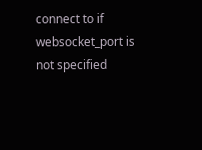connect to if websocket_port is not specified